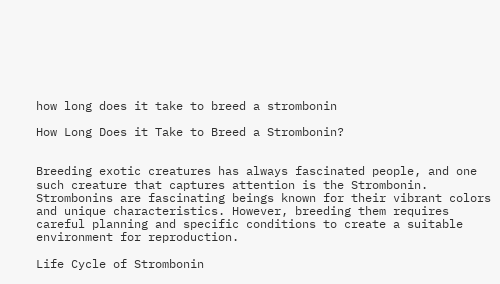how long does it take to breed a strombonin

How Long Does it Take to Breed a Strombonin?


Breeding exotic creatures has always fascinated people, and one such creature that captures attention is the Strombonin. Strombonins are fascinating beings known for their vibrant colors and unique characteristics. However, breeding them requires careful planning and specific conditions to create a suitable environment for reproduction.

Life Cycle of Strombonin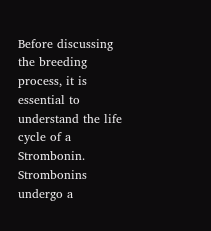Before discussing the breeding process, it is essential to understand the life cycle of a Strombonin. Strombonins undergo a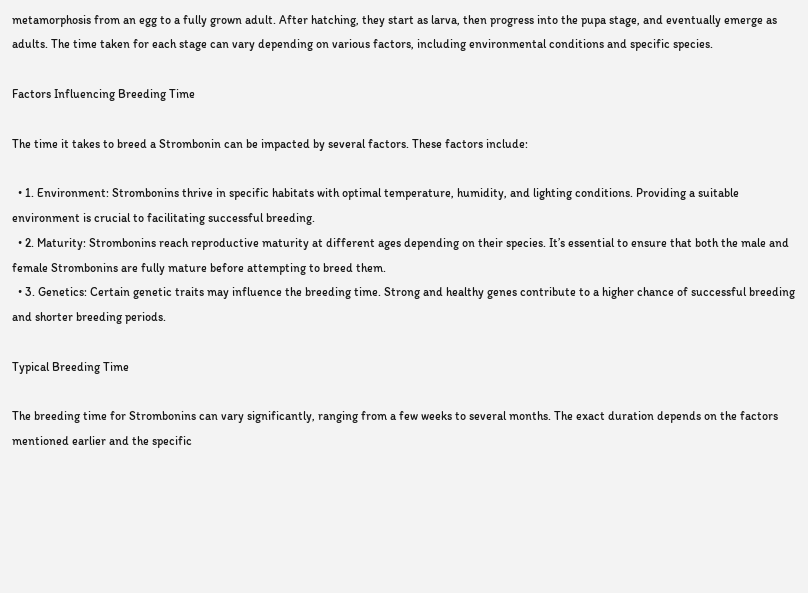metamorphosis from an egg to a fully grown adult. After hatching, they start as larva, then progress into the pupa stage, and eventually emerge as adults. The time taken for each stage can vary depending on various factors, including environmental conditions and specific species.

Factors Influencing Breeding Time

The time it takes to breed a Strombonin can be impacted by several factors. These factors include:

  • 1. Environment: Strombonins thrive in specific habitats with optimal temperature, humidity, and lighting conditions. Providing a suitable environment is crucial to facilitating successful breeding.
  • 2. Maturity: Strombonins reach reproductive maturity at different ages depending on their species. It’s essential to ensure that both the male and female Strombonins are fully mature before attempting to breed them.
  • 3. Genetics: Certain genetic traits may influence the breeding time. Strong and healthy genes contribute to a higher chance of successful breeding and shorter breeding periods.

Typical Breeding Time

The breeding time for Strombonins can vary significantly, ranging from a few weeks to several months. The exact duration depends on the factors mentioned earlier and the specific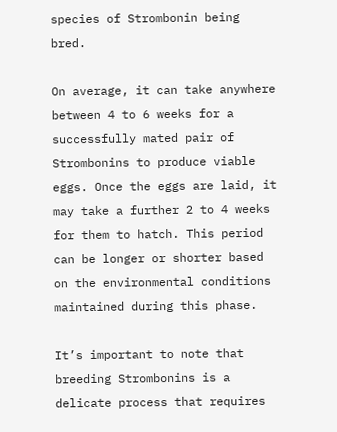species of Strombonin being bred.

On average, it can take anywhere between 4 to 6 weeks for a successfully mated pair of Strombonins to produce viable eggs. Once the eggs are laid, it may take a further 2 to 4 weeks for them to hatch. This period can be longer or shorter based on the environmental conditions maintained during this phase.

It’s important to note that breeding Strombonins is a delicate process that requires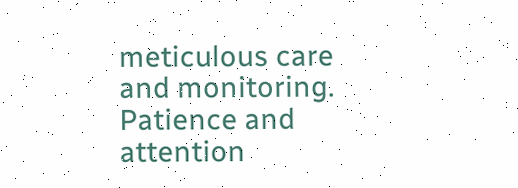meticulous care and monitoring. Patience and attention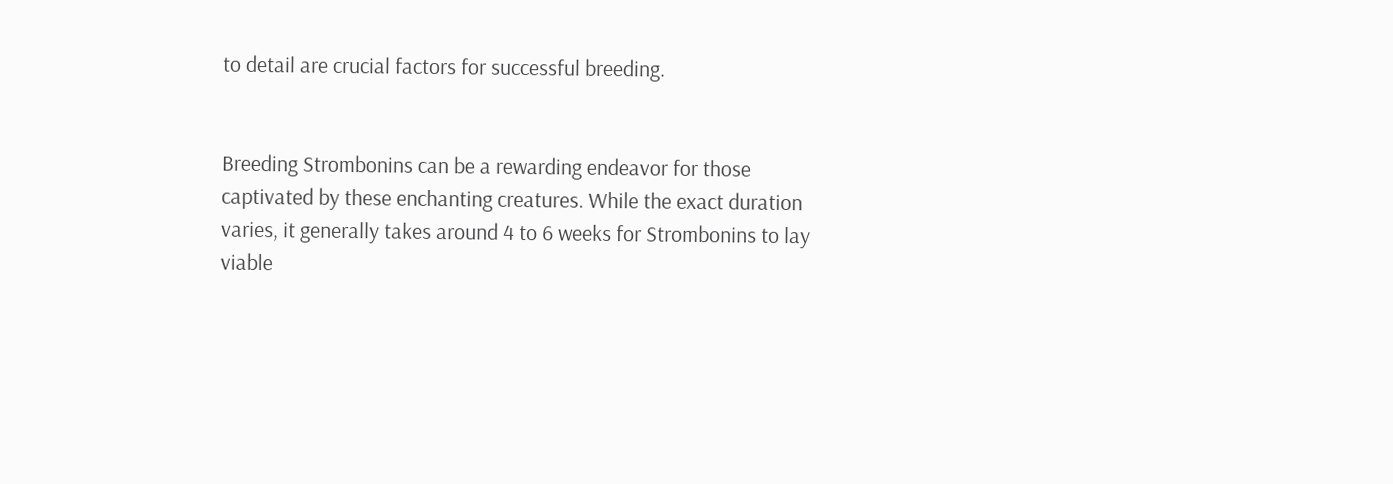to detail are crucial factors for successful breeding.


Breeding Strombonins can be a rewarding endeavor for those captivated by these enchanting creatures. While the exact duration varies, it generally takes around 4 to 6 weeks for Strombonins to lay viable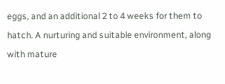eggs, and an additional 2 to 4 weeks for them to hatch. A nurturing and suitable environment, along with mature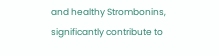and healthy Strombonins, significantly contribute to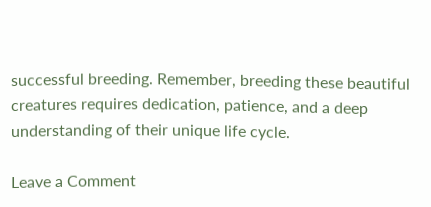successful breeding. Remember, breeding these beautiful creatures requires dedication, patience, and a deep understanding of their unique life cycle.

Leave a Comment